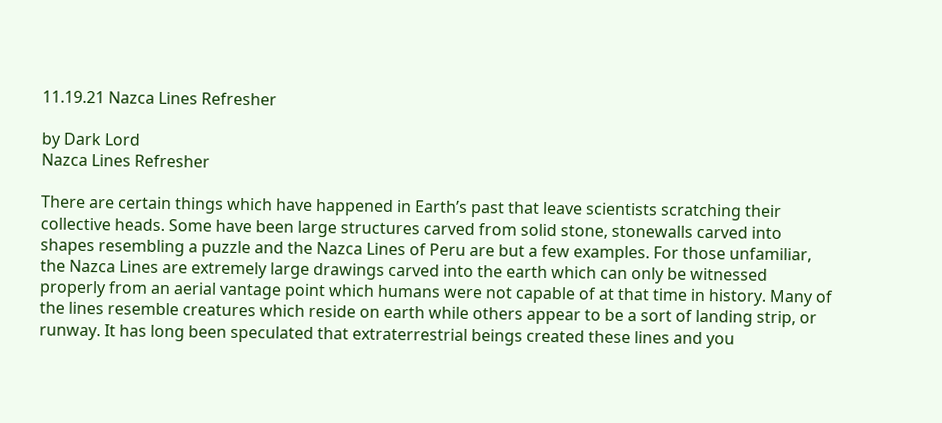11.19.21 Nazca Lines Refresher

by Dark Lord
Nazca Lines Refresher

There are certain things which have happened in Earth’s past that leave scientists scratching their collective heads. Some have been large structures carved from solid stone, stonewalls carved into shapes resembling a puzzle and the Nazca Lines of Peru are but a few examples. For those unfamiliar, the Nazca Lines are extremely large drawings carved into the earth which can only be witnessed properly from an aerial vantage point which humans were not capable of at that time in history. Many of the lines resemble creatures which reside on earth while others appear to be a sort of landing strip, or runway. It has long been speculated that extraterrestrial beings created these lines and you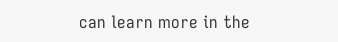can learn more in the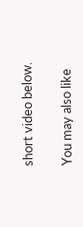short video below.

You may also like